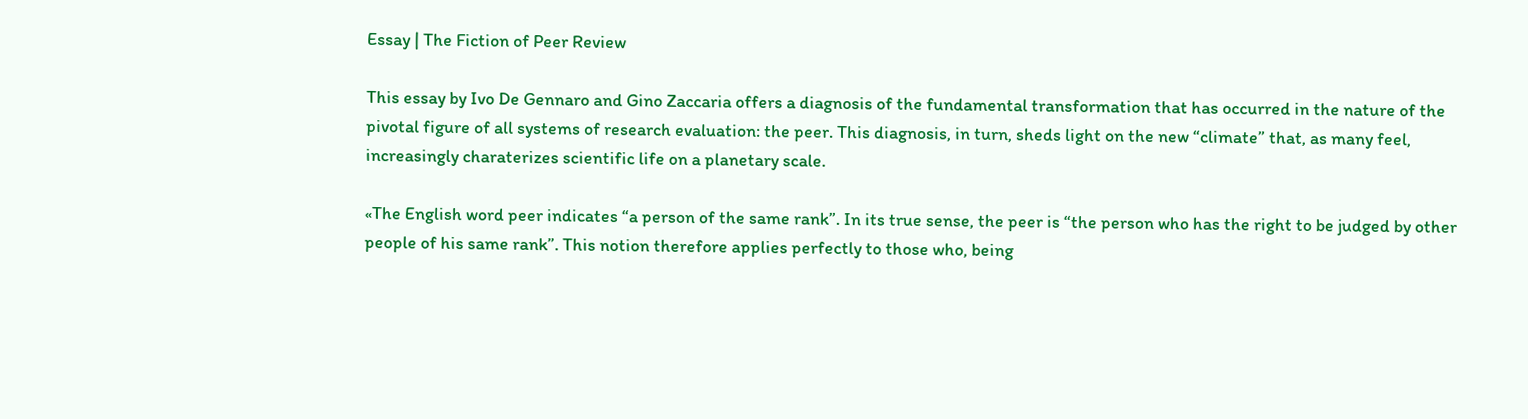Essay | The Fiction of Peer Review

This essay by Ivo De Gennaro and Gino Zaccaria offers a diagnosis of the fundamental transformation that has occurred in the nature of the pivotal figure of all systems of research evaluation: the peer. This diagnosis, in turn, sheds light on the new “climate” that, as many feel, increasingly charaterizes scientific life on a planetary scale.

«The English word peer indicates “a person of the same rank”. In its true sense, the peer is “the person who has the right to be judged by other people of his same rank”. This notion therefore applies perfectly to those who, being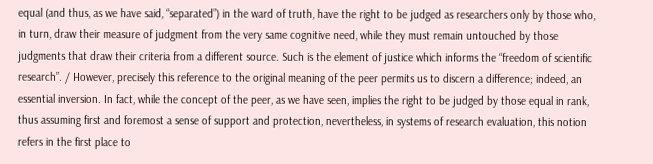equal (and thus, as we have said, “separated”) in the ward of truth, have the right to be judged as researchers only by those who, in turn, draw their measure of judgment from the very same cognitive need, while they must remain untouched by those judgments that draw their criteria from a different source. Such is the element of justice which informs the “freedom of scientific research”. / However, precisely this reference to the original meaning of the peer permits us to discern a difference; indeed, an essential inversion. In fact, while the concept of the peer, as we have seen, implies the right to be judged by those equal in rank, thus assuming first and foremost a sense of support and protection, nevertheless, in systems of research evaluation, this notion refers in the first place to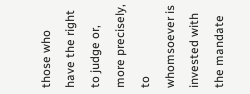those who have the right to judge or, more precisely, to whomsoever is invested with the mandate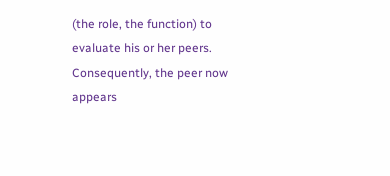(the role, the function) to evaluate his or her peers. Consequently, the peer now appears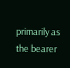primarily as the bearer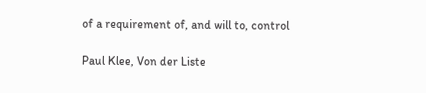of a requirement of, and will to, control

Paul Klee, Von der Liste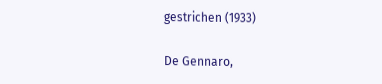gestrichen (1933)

De Gennaro,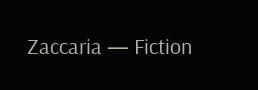Zaccaria — Fiction